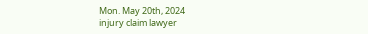Mon. May 20th, 2024
injury claim lawyer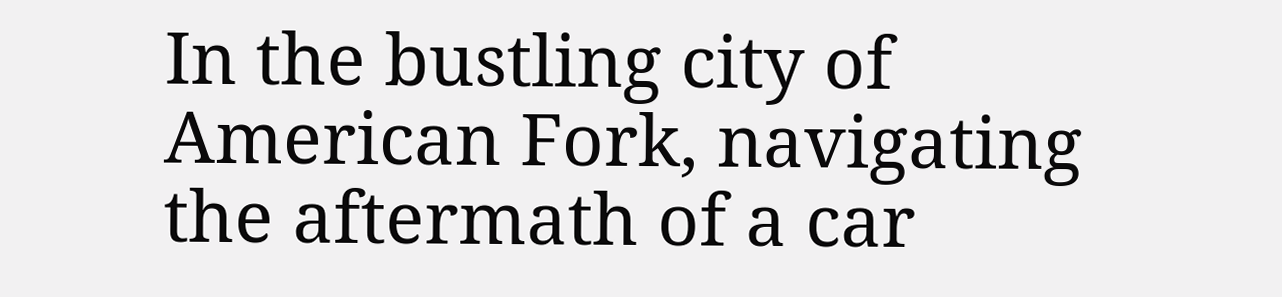In the bustling city of American Fork, navigating the aftermath of a car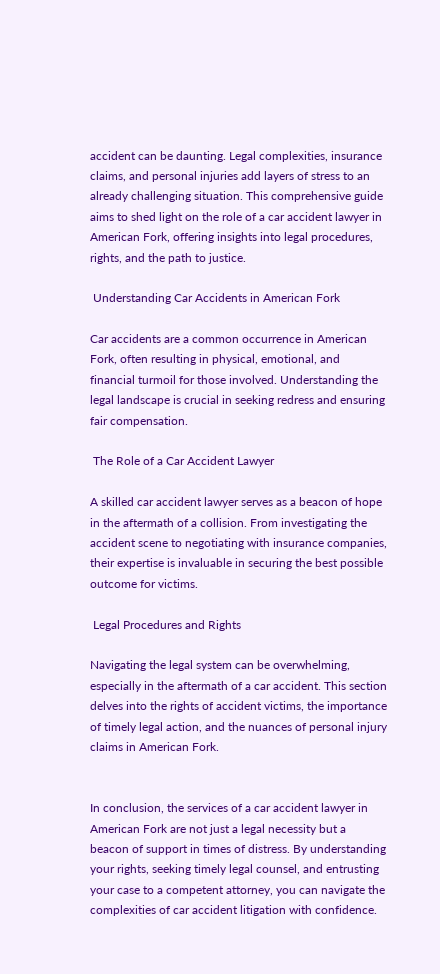accident can be daunting. Legal complexities, insurance claims, and personal injuries add layers of stress to an already challenging situation. This comprehensive guide aims to shed light on the role of a car accident lawyer in American Fork, offering insights into legal procedures, rights, and the path to justice.

 Understanding Car Accidents in American Fork

Car accidents are a common occurrence in American Fork, often resulting in physical, emotional, and financial turmoil for those involved. Understanding the legal landscape is crucial in seeking redress and ensuring fair compensation.

 The Role of a Car Accident Lawyer

A skilled car accident lawyer serves as a beacon of hope in the aftermath of a collision. From investigating the accident scene to negotiating with insurance companies, their expertise is invaluable in securing the best possible outcome for victims.

 Legal Procedures and Rights

Navigating the legal system can be overwhelming, especially in the aftermath of a car accident. This section delves into the rights of accident victims, the importance of timely legal action, and the nuances of personal injury claims in American Fork.


In conclusion, the services of a car accident lawyer in American Fork are not just a legal necessity but a beacon of support in times of distress. By understanding your rights, seeking timely legal counsel, and entrusting your case to a competent attorney, you can navigate the complexities of car accident litigation with confidence.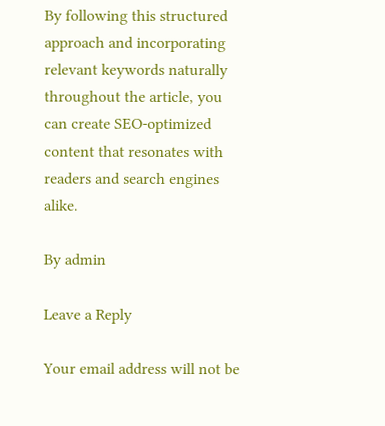By following this structured approach and incorporating relevant keywords naturally throughout the article, you can create SEO-optimized content that resonates with readers and search engines alike.

By admin

Leave a Reply

Your email address will not be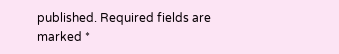published. Required fields are marked *